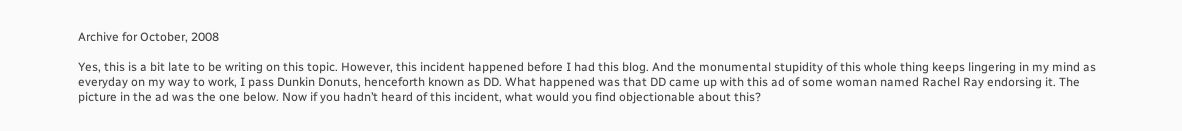Archive for October, 2008

Yes, this is a bit late to be writing on this topic. However, this incident happened before I had this blog. And the monumental stupidity of this whole thing keeps lingering in my mind as everyday on my way to work, I pass Dunkin Donuts, henceforth known as DD. What happened was that DD came up with this ad of some woman named Rachel Ray endorsing it. The picture in the ad was the one below. Now if you hadn’t heard of this incident, what would you find objectionable about this?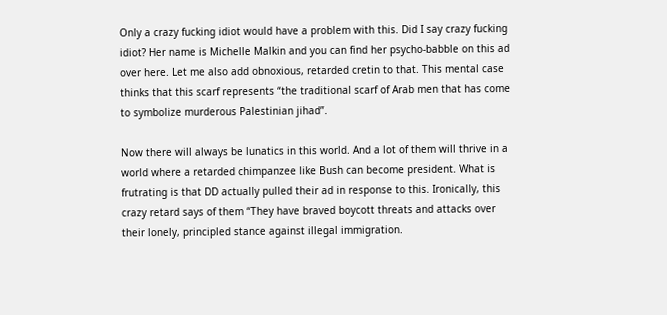Only a crazy fucking idiot would have a problem with this. Did I say crazy fucking idiot? Her name is Michelle Malkin and you can find her psycho-babble on this ad over here. Let me also add obnoxious, retarded cretin to that. This mental case thinks that this scarf represents “the traditional scarf of Arab men that has come to symbolize murderous Palestinian jihad”.

Now there will always be lunatics in this world. And a lot of them will thrive in a world where a retarded chimpanzee like Bush can become president. What is frutrating is that DD actually pulled their ad in response to this. Ironically, this crazy retard says of them “They have braved boycott threats and attacks over their lonely, principled stance against illegal immigration.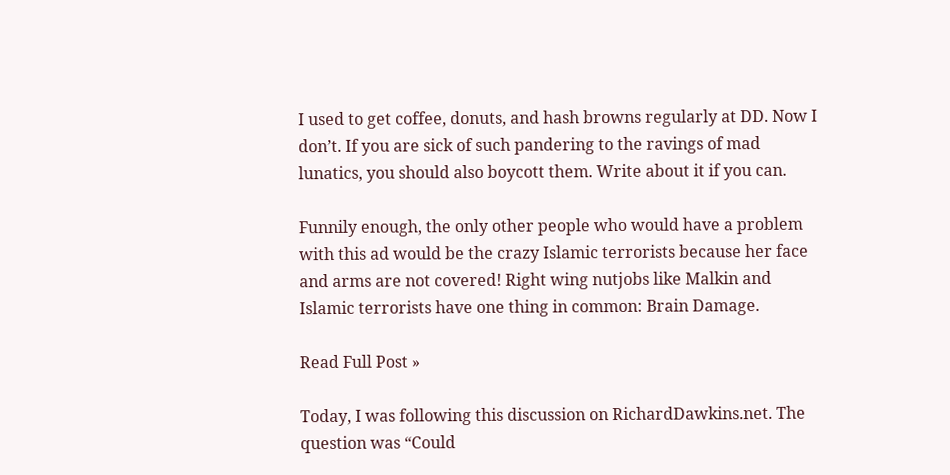I used to get coffee, donuts, and hash browns regularly at DD. Now I don’t. If you are sick of such pandering to the ravings of mad lunatics, you should also boycott them. Write about it if you can.

Funnily enough, the only other people who would have a problem with this ad would be the crazy Islamic terrorists because her face and arms are not covered! Right wing nutjobs like Malkin and Islamic terrorists have one thing in common: Brain Damage.

Read Full Post »

Today, I was following this discussion on RichardDawkins.net. The question was “Could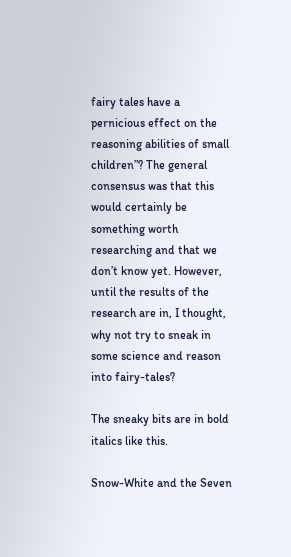fairy tales have a pernicious effect on the reasoning abilities of small children”? The general consensus was that this would certainly be something worth researching and that we don’t know yet. However, until the results of the research are in, I thought, why not try to sneak in some science and reason into fairy-tales?

The sneaky bits are in bold italics like this.

Snow-White and the Seven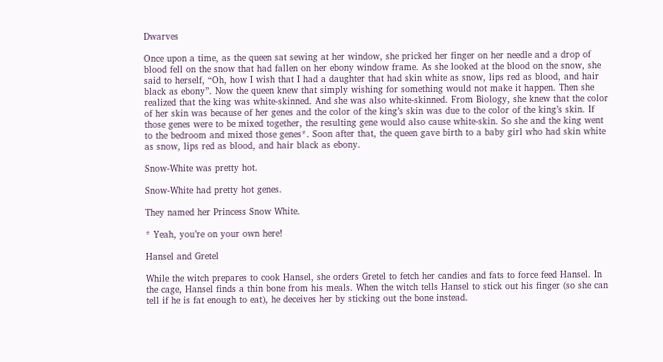Dwarves

Once upon a time, as the queen sat sewing at her window, she pricked her finger on her needle and a drop of blood fell on the snow that had fallen on her ebony window frame. As she looked at the blood on the snow, she said to herself, “Oh, how I wish that I had a daughter that had skin white as snow, lips red as blood, and hair black as ebony”. Now the queen knew that simply wishing for something would not make it happen. Then she realized that the king was white-skinned. And she was also white-skinned. From Biology, she knew that the color of her skin was because of her genes and the color of the king’s skin was due to the color of the king’s skin. If those genes were to be mixed together, the resulting gene would also cause white-skin. So she and the king went to the bedroom and mixed those genes*. Soon after that, the queen gave birth to a baby girl who had skin white as snow, lips red as blood, and hair black as ebony.

Snow-White was pretty hot.

Snow-White had pretty hot genes.

They named her Princess Snow White.

* Yeah, you’re on your own here!

Hansel and Gretel

While the witch prepares to cook Hansel, she orders Gretel to fetch her candies and fats to force feed Hansel. In the cage, Hansel finds a thin bone from his meals. When the witch tells Hansel to stick out his finger (so she can tell if he is fat enough to eat), he deceives her by sticking out the bone instead.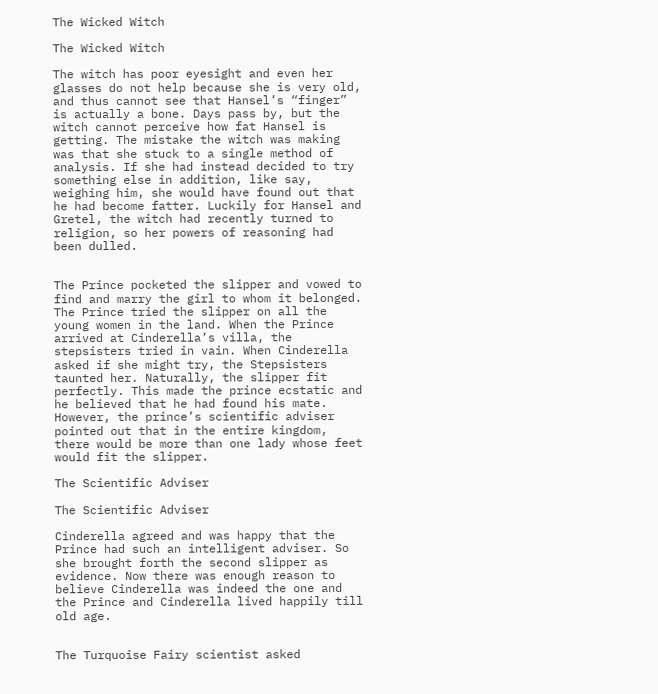The Wicked Witch

The Wicked Witch

The witch has poor eyesight and even her glasses do not help because she is very old, and thus cannot see that Hansel’s “finger” is actually a bone. Days pass by, but the witch cannot perceive how fat Hansel is getting. The mistake the witch was making was that she stuck to a single method of analysis. If she had instead decided to try something else in addition, like say, weighing him, she would have found out that he had become fatter. Luckily for Hansel and Gretel, the witch had recently turned to religion, so her powers of reasoning had been dulled.


The Prince pocketed the slipper and vowed to find and marry the girl to whom it belonged. The Prince tried the slipper on all the young women in the land. When the Prince arrived at Cinderella’s villa, the stepsisters tried in vain. When Cinderella asked if she might try, the Stepsisters taunted her. Naturally, the slipper fit perfectly. This made the prince ecstatic and he believed that he had found his mate. However, the prince’s scientific adviser pointed out that in the entire kingdom, there would be more than one lady whose feet would fit the slipper.

The Scientific Adviser

The Scientific Adviser

Cinderella agreed and was happy that the Prince had such an intelligent adviser. So she brought forth the second slipper as evidence. Now there was enough reason to believe Cinderella was indeed the one and the Prince and Cinderella lived happily till old age.


The Turquoise Fairy scientist asked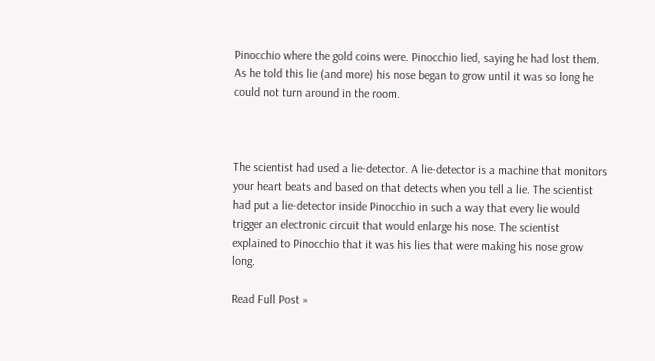Pinocchio where the gold coins were. Pinocchio lied, saying he had lost them. As he told this lie (and more) his nose began to grow until it was so long he could not turn around in the room.



The scientist had used a lie-detector. A lie-detector is a machine that monitors your heart beats and based on that detects when you tell a lie. The scientist had put a lie-detector inside Pinocchio in such a way that every lie would trigger an electronic circuit that would enlarge his nose. The scientist explained to Pinocchio that it was his lies that were making his nose grow long.

Read Full Post »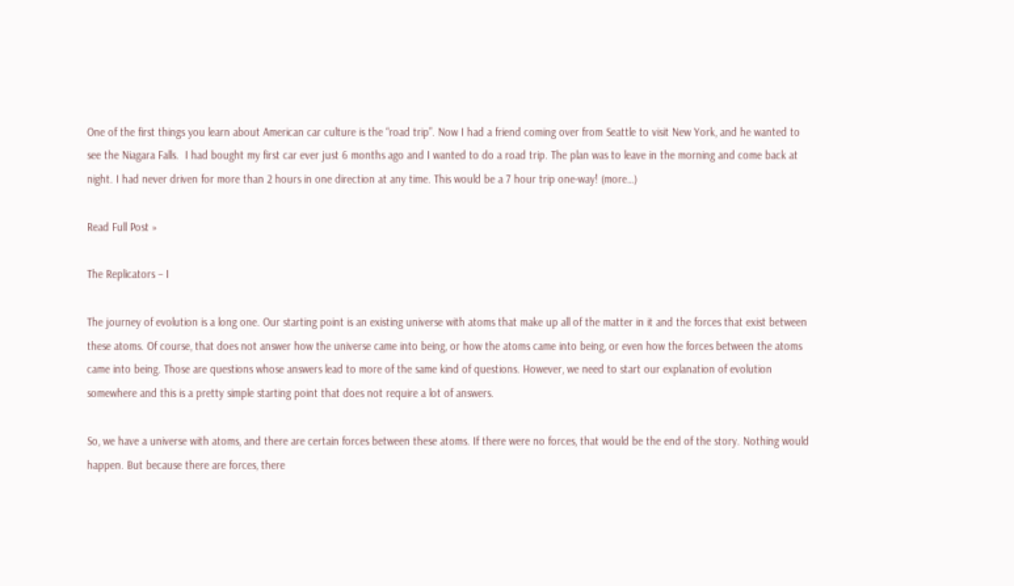One of the first things you learn about American car culture is the “road trip”. Now I had a friend coming over from Seattle to visit New York, and he wanted to see the Niagara Falls.  I had bought my first car ever just 6 months ago and I wanted to do a road trip. The plan was to leave in the morning and come back at night. I had never driven for more than 2 hours in one direction at any time. This would be a 7 hour trip one-way! (more…)

Read Full Post »

The Replicators – I

The journey of evolution is a long one. Our starting point is an existing universe with atoms that make up all of the matter in it and the forces that exist between these atoms. Of course, that does not answer how the universe came into being, or how the atoms came into being, or even how the forces between the atoms came into being. Those are questions whose answers lead to more of the same kind of questions. However, we need to start our explanation of evolution somewhere and this is a pretty simple starting point that does not require a lot of answers.

So, we have a universe with atoms, and there are certain forces between these atoms. If there were no forces, that would be the end of the story. Nothing would happen. But because there are forces, there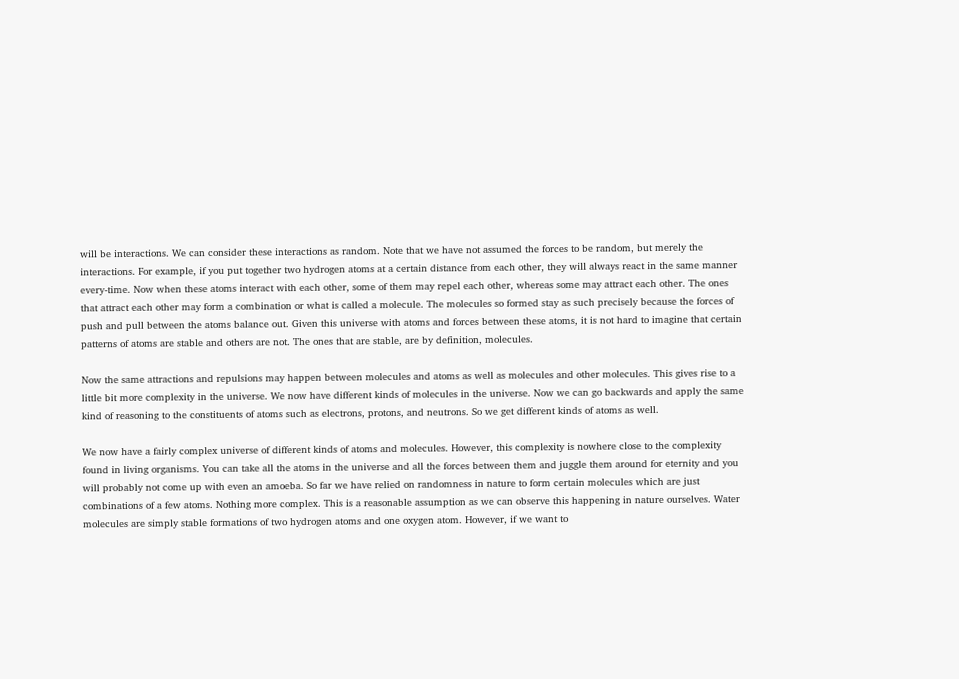will be interactions. We can consider these interactions as random. Note that we have not assumed the forces to be random, but merely the interactions. For example, if you put together two hydrogen atoms at a certain distance from each other, they will always react in the same manner every-time. Now when these atoms interact with each other, some of them may repel each other, whereas some may attract each other. The ones that attract each other may form a combination or what is called a molecule. The molecules so formed stay as such precisely because the forces of push and pull between the atoms balance out. Given this universe with atoms and forces between these atoms, it is not hard to imagine that certain patterns of atoms are stable and others are not. The ones that are stable, are by definition, molecules.

Now the same attractions and repulsions may happen between molecules and atoms as well as molecules and other molecules. This gives rise to a little bit more complexity in the universe. We now have different kinds of molecules in the universe. Now we can go backwards and apply the same kind of reasoning to the constituents of atoms such as electrons, protons, and neutrons. So we get different kinds of atoms as well.

We now have a fairly complex universe of different kinds of atoms and molecules. However, this complexity is nowhere close to the complexity found in living organisms. You can take all the atoms in the universe and all the forces between them and juggle them around for eternity and you will probably not come up with even an amoeba. So far we have relied on randomness in nature to form certain molecules which are just combinations of a few atoms. Nothing more complex. This is a reasonable assumption as we can observe this happening in nature ourselves. Water molecules are simply stable formations of two hydrogen atoms and one oxygen atom. However, if we want to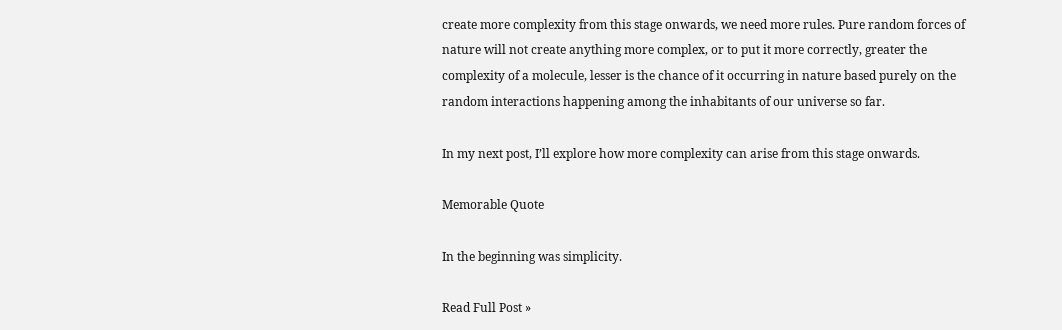create more complexity from this stage onwards, we need more rules. Pure random forces of nature will not create anything more complex, or to put it more correctly, greater the complexity of a molecule, lesser is the chance of it occurring in nature based purely on the random interactions happening among the inhabitants of our universe so far.

In my next post, I’ll explore how more complexity can arise from this stage onwards.

Memorable Quote

In the beginning was simplicity.

Read Full Post »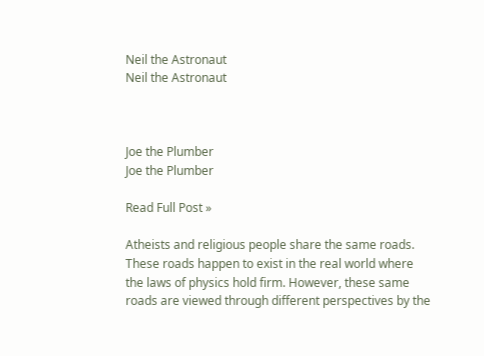Neil the Astronaut
Neil the Astronaut



Joe the Plumber
Joe the Plumber

Read Full Post »

Atheists and religious people share the same roads. These roads happen to exist in the real world where the laws of physics hold firm. However, these same roads are viewed through different perspectives by the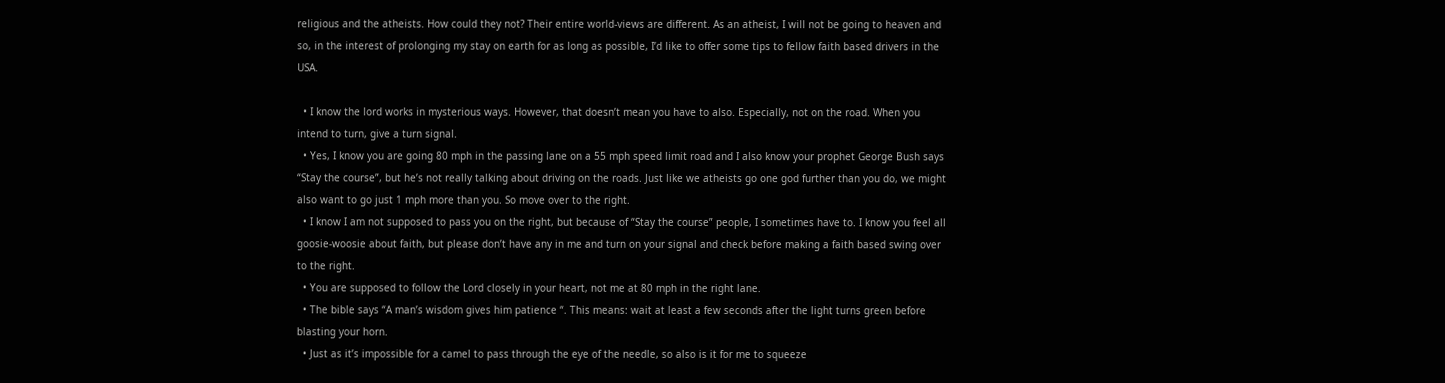religious and the atheists. How could they not? Their entire world-views are different. As an atheist, I will not be going to heaven and so, in the interest of prolonging my stay on earth for as long as possible, I’d like to offer some tips to fellow faith based drivers in the USA.

  • I know the lord works in mysterious ways. However, that doesn’t mean you have to also. Especially, not on the road. When you intend to turn, give a turn signal.
  • Yes, I know you are going 80 mph in the passing lane on a 55 mph speed limit road and I also know your prophet George Bush says “Stay the course”, but he’s not really talking about driving on the roads. Just like we atheists go one god further than you do, we might also want to go just 1 mph more than you. So move over to the right.
  • I know I am not supposed to pass you on the right, but because of “Stay the course” people, I sometimes have to. I know you feel all goosie-woosie about faith, but please don’t have any in me and turn on your signal and check before making a faith based swing over to the right.
  • You are supposed to follow the Lord closely in your heart, not me at 80 mph in the right lane.
  • The bible says “A man’s wisdom gives him patience “. This means: wait at least a few seconds after the light turns green before blasting your horn.
  • Just as it’s impossible for a camel to pass through the eye of the needle, so also is it for me to squeeze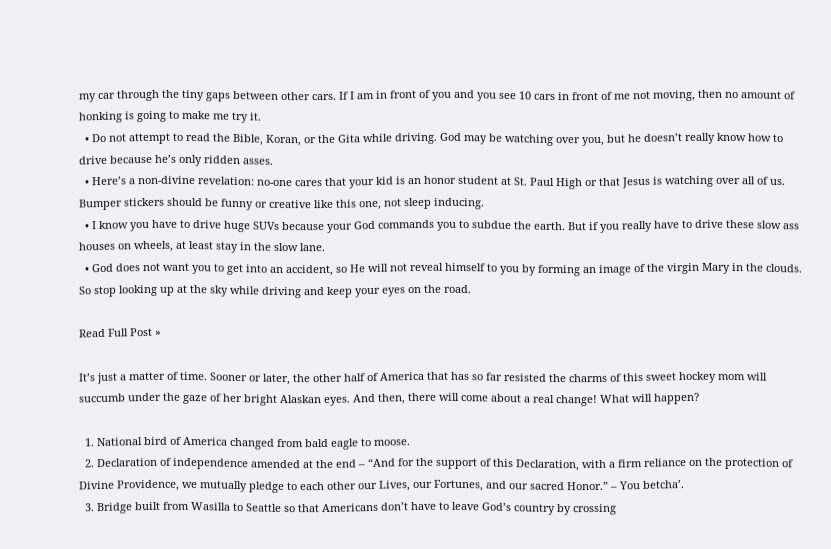my car through the tiny gaps between other cars. If I am in front of you and you see 10 cars in front of me not moving, then no amount of honking is going to make me try it.
  • Do not attempt to read the Bible, Koran, or the Gita while driving. God may be watching over you, but he doesn’t really know how to drive because he’s only ridden asses.
  • Here’s a non-divine revelation: no-one cares that your kid is an honor student at St. Paul High or that Jesus is watching over all of us. Bumper stickers should be funny or creative like this one, not sleep inducing.
  • I know you have to drive huge SUVs because your God commands you to subdue the earth. But if you really have to drive these slow ass houses on wheels, at least stay in the slow lane.
  • God does not want you to get into an accident, so He will not reveal himself to you by forming an image of the virgin Mary in the clouds. So stop looking up at the sky while driving and keep your eyes on the road.

Read Full Post »

It’s just a matter of time. Sooner or later, the other half of America that has so far resisted the charms of this sweet hockey mom will succumb under the gaze of her bright Alaskan eyes. And then, there will come about a real change! What will happen?

  1. National bird of America changed from bald eagle to moose.
  2. Declaration of independence amended at the end – “And for the support of this Declaration, with a firm reliance on the protection of Divine Providence, we mutually pledge to each other our Lives, our Fortunes, and our sacred Honor.” – You betcha’.
  3. Bridge built from Wasilla to Seattle so that Americans don’t have to leave God’s country by crossing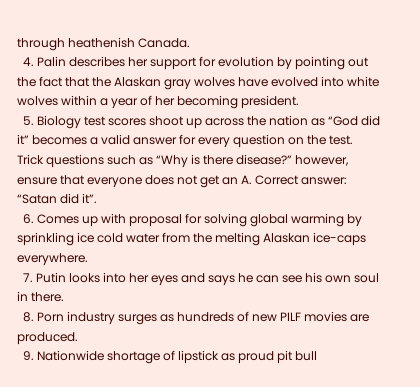through heathenish Canada.
  4. Palin describes her support for evolution by pointing out the fact that the Alaskan gray wolves have evolved into white wolves within a year of her becoming president.
  5. Biology test scores shoot up across the nation as “God did it” becomes a valid answer for every question on the test. Trick questions such as “Why is there disease?” however, ensure that everyone does not get an A. Correct answer: “Satan did it”.
  6. Comes up with proposal for solving global warming by sprinkling ice cold water from the melting Alaskan ice-caps everywhere.
  7. Putin looks into her eyes and says he can see his own soul in there.
  8. Porn industry surges as hundreds of new PILF movies are produced.
  9. Nationwide shortage of lipstick as proud pit bull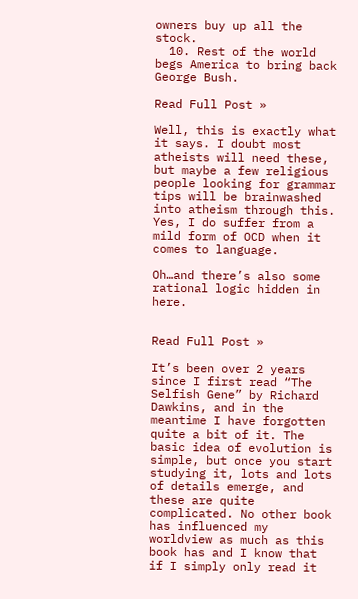owners buy up all the stock.
  10. Rest of the world begs America to bring back George Bush.

Read Full Post »

Well, this is exactly what it says. I doubt most atheists will need these, but maybe a few religious people looking for grammar tips will be brainwashed into atheism through this. Yes, I do suffer from a mild form of OCD when it comes to language.

Oh…and there’s also some rational logic hidden in here.


Read Full Post »

It’s been over 2 years since I first read “The Selfish Gene” by Richard Dawkins, and in the meantime I have forgotten quite a bit of it. The basic idea of evolution is simple, but once you start studying it, lots and lots of details emerge, and these are quite complicated. No other book has influenced my worldview as much as this book has and I know that if I simply only read it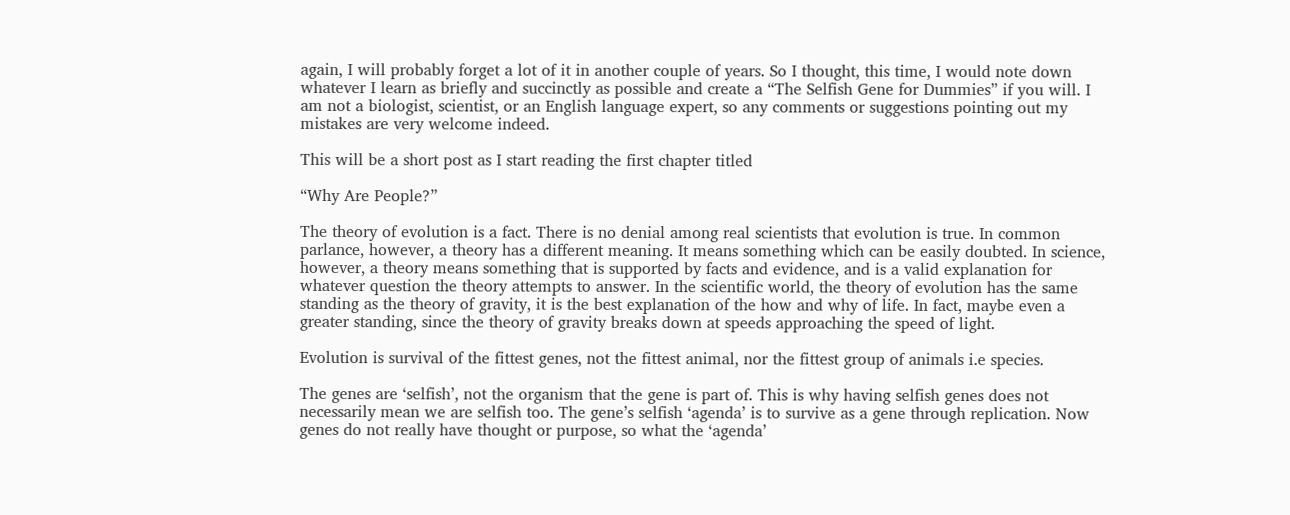again, I will probably forget a lot of it in another couple of years. So I thought, this time, I would note down whatever I learn as briefly and succinctly as possible and create a “The Selfish Gene for Dummies” if you will. I am not a biologist, scientist, or an English language expert, so any comments or suggestions pointing out my mistakes are very welcome indeed.

This will be a short post as I start reading the first chapter titled

“Why Are People?”

The theory of evolution is a fact. There is no denial among real scientists that evolution is true. In common parlance, however, a theory has a different meaning. It means something which can be easily doubted. In science, however, a theory means something that is supported by facts and evidence, and is a valid explanation for whatever question the theory attempts to answer. In the scientific world, the theory of evolution has the same standing as the theory of gravity, it is the best explanation of the how and why of life. In fact, maybe even a greater standing, since the theory of gravity breaks down at speeds approaching the speed of light.

Evolution is survival of the fittest genes, not the fittest animal, nor the fittest group of animals i.e species.

The genes are ‘selfish’, not the organism that the gene is part of. This is why having selfish genes does not necessarily mean we are selfish too. The gene’s selfish ‘agenda’ is to survive as a gene through replication. Now genes do not really have thought or purpose, so what the ‘agenda’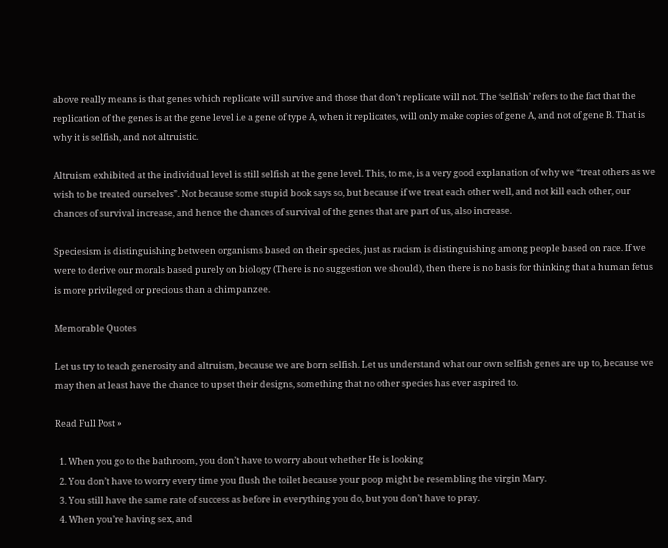above really means is that genes which replicate will survive and those that don’t replicate will not. The ‘selfish’ refers to the fact that the replication of the genes is at the gene level i.e a gene of type A, when it replicates, will only make copies of gene A, and not of gene B. That is why it is selfish, and not altruistic.

Altruism exhibited at the individual level is still selfish at the gene level. This, to me, is a very good explanation of why we “treat others as we wish to be treated ourselves”. Not because some stupid book says so, but because if we treat each other well, and not kill each other, our chances of survival increase, and hence the chances of survival of the genes that are part of us, also increase.

Speciesism is distinguishing between organisms based on their species, just as racism is distinguishing among people based on race. If we were to derive our morals based purely on biology (There is no suggestion we should), then there is no basis for thinking that a human fetus is more privileged or precious than a chimpanzee.

Memorable Quotes

Let us try to teach generosity and altruism, because we are born selfish. Let us understand what our own selfish genes are up to, because we may then at least have the chance to upset their designs, something that no other species has ever aspired to.

Read Full Post »

  1. When you go to the bathroom, you don’t have to worry about whether He is looking
  2. You don’t have to worry every time you flush the toilet because your poop might be resembling the virgin Mary.
  3. You still have the same rate of success as before in everything you do, but you don’t have to pray.
  4. When you’re having sex, and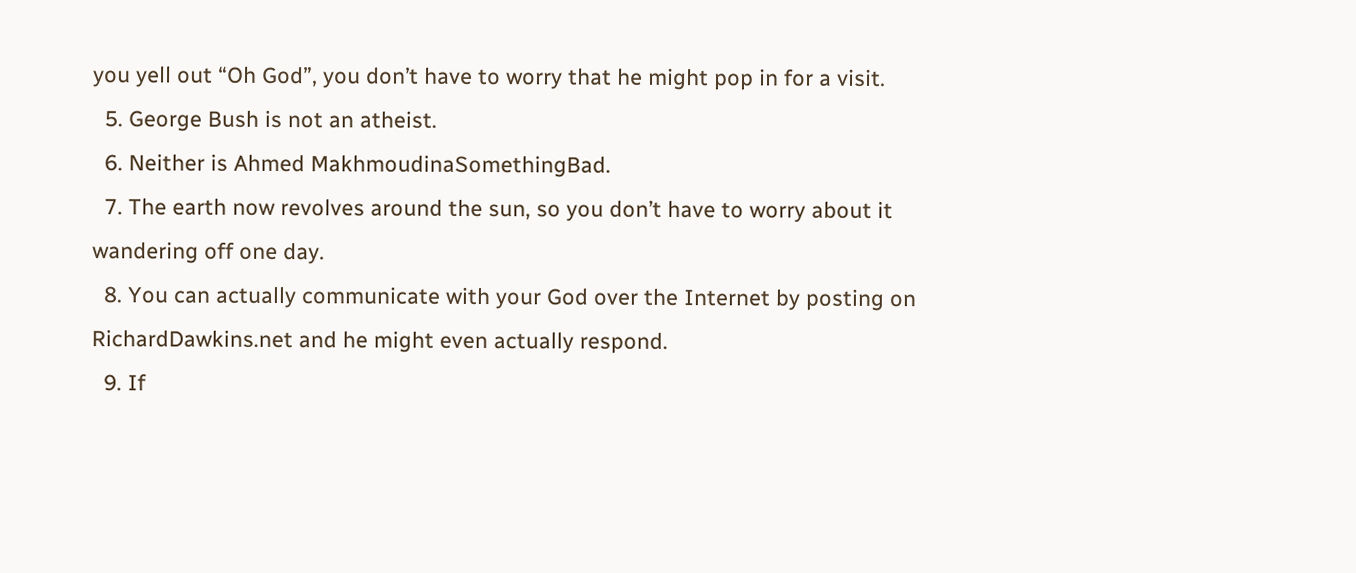you yell out “Oh God”, you don’t have to worry that he might pop in for a visit.
  5. George Bush is not an atheist.
  6. Neither is Ahmed MakhmoudinaSomethingBad.
  7. The earth now revolves around the sun, so you don’t have to worry about it wandering off one day.
  8. You can actually communicate with your God over the Internet by posting on RichardDawkins.net and he might even actually respond.
  9. If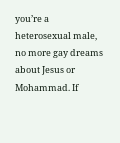you’re a heterosexual male, no more gay dreams about Jesus or Mohammad. If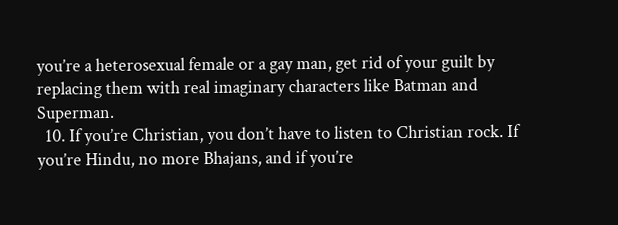you’re a heterosexual female or a gay man, get rid of your guilt by replacing them with real imaginary characters like Batman and Superman.
  10. If you’re Christian, you don’t have to listen to Christian rock. If you’re Hindu, no more Bhajans, and if you’re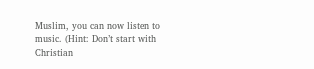Muslim, you can now listen to music. (Hint: Don’t start with Christian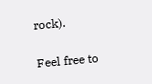rock).

Feel free to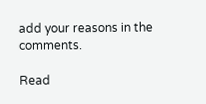add your reasons in the comments.

Read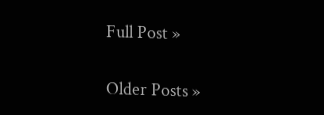Full Post »

Older Posts »